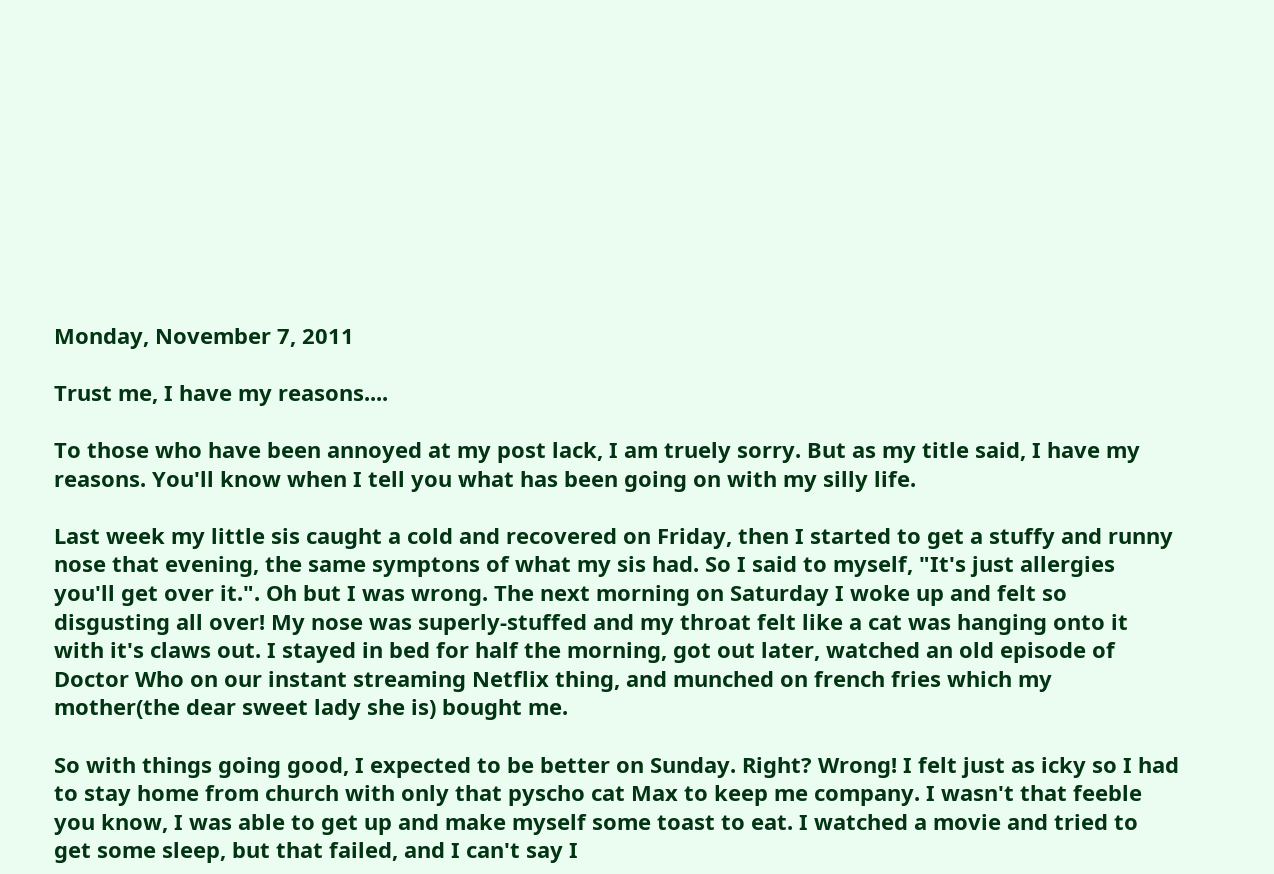Monday, November 7, 2011

Trust me, I have my reasons....

To those who have been annoyed at my post lack, I am truely sorry. But as my title said, I have my reasons. You'll know when I tell you what has been going on with my silly life.

Last week my little sis caught a cold and recovered on Friday, then I started to get a stuffy and runny nose that evening, the same symptons of what my sis had. So I said to myself, "It's just allergies you'll get over it.". Oh but I was wrong. The next morning on Saturday I woke up and felt so disgusting all over! My nose was superly-stuffed and my throat felt like a cat was hanging onto it with it's claws out. I stayed in bed for half the morning, got out later, watched an old episode of Doctor Who on our instant streaming Netflix thing, and munched on french fries which my mother(the dear sweet lady she is) bought me.

So with things going good, I expected to be better on Sunday. Right? Wrong! I felt just as icky so I had to stay home from church with only that pyscho cat Max to keep me company. I wasn't that feeble you know, I was able to get up and make myself some toast to eat. I watched a movie and tried to get some sleep, but that failed, and I can't say I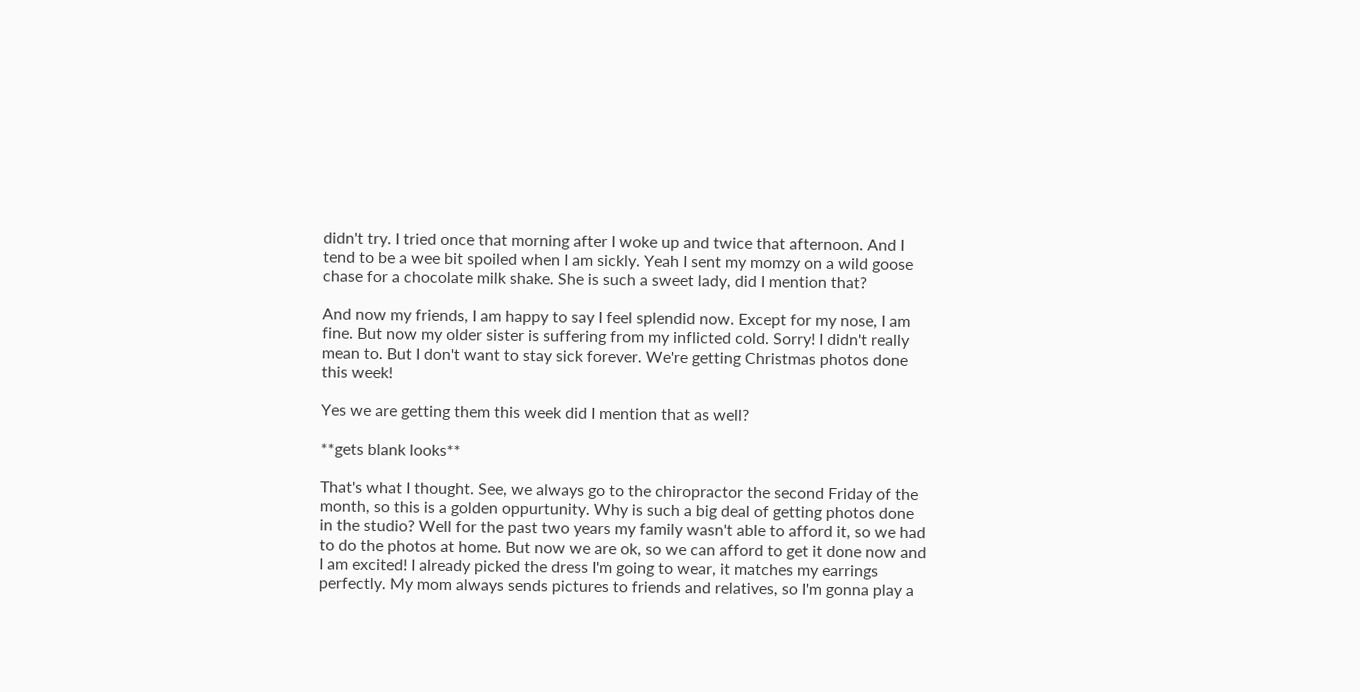didn't try. I tried once that morning after I woke up and twice that afternoon. And I tend to be a wee bit spoiled when I am sickly. Yeah I sent my momzy on a wild goose chase for a chocolate milk shake. She is such a sweet lady, did I mention that?

And now my friends, I am happy to say I feel splendid now. Except for my nose, I am fine. But now my older sister is suffering from my inflicted cold. Sorry! I didn't really mean to. But I don't want to stay sick forever. We're getting Christmas photos done this week!

Yes we are getting them this week did I mention that as well?

**gets blank looks**

That's what I thought. See, we always go to the chiropractor the second Friday of the month, so this is a golden oppurtunity. Why is such a big deal of getting photos done in the studio? Well for the past two years my family wasn't able to afford it, so we had to do the photos at home. But now we are ok, so we can afford to get it done now and I am excited! I already picked the dress I'm going to wear, it matches my earrings perfectly. My mom always sends pictures to friends and relatives, so I'm gonna play a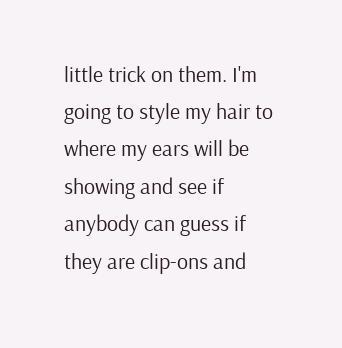little trick on them. I'm going to style my hair to where my ears will be showing and see if anybody can guess if they are clip-ons and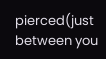pierced(just between you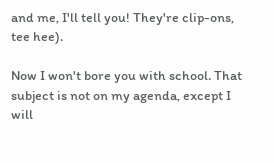and me, I'll tell you! They're clip-ons, tee hee).

Now I won't bore you with school. That subject is not on my agenda, except I will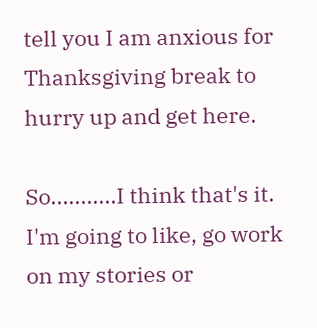tell you I am anxious for Thanksgiving break to hurry up and get here.

So...........I think that's it. I'm going to like, go work on my stories or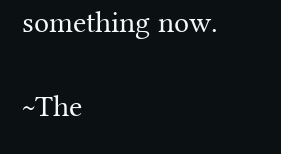something now.

~The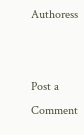Authoress


Post a Comment